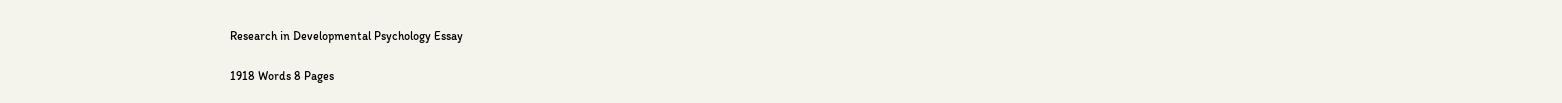Research in Developmental Psychology Essay

1918 Words 8 Pages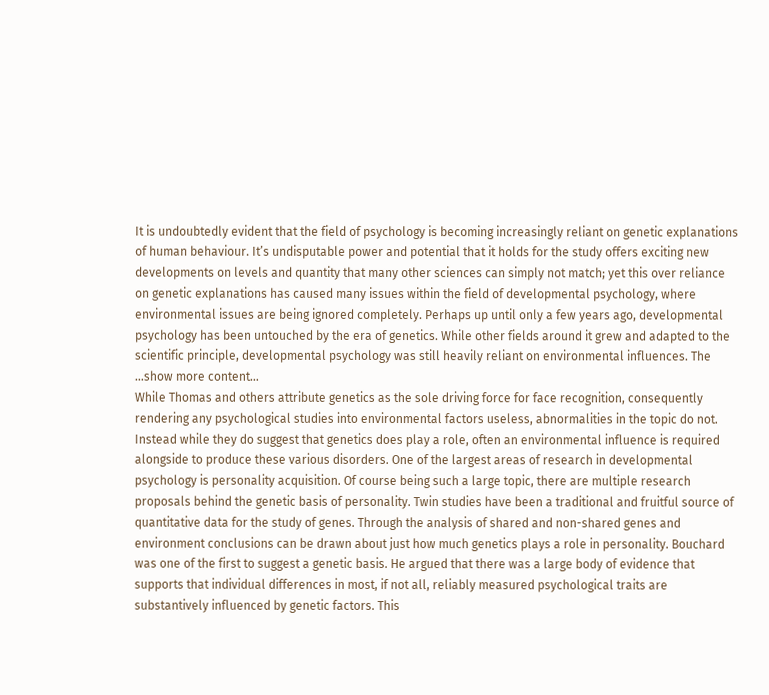It is undoubtedly evident that the field of psychology is becoming increasingly reliant on genetic explanations of human behaviour. It’s undisputable power and potential that it holds for the study offers exciting new developments on levels and quantity that many other sciences can simply not match; yet this over reliance on genetic explanations has caused many issues within the field of developmental psychology, where environmental issues are being ignored completely. Perhaps up until only a few years ago, developmental psychology has been untouched by the era of genetics. While other fields around it grew and adapted to the scientific principle, developmental psychology was still heavily reliant on environmental influences. The …show more content…
While Thomas and others attribute genetics as the sole driving force for face recognition, consequently rendering any psychological studies into environmental factors useless, abnormalities in the topic do not. Instead while they do suggest that genetics does play a role, often an environmental influence is required alongside to produce these various disorders. One of the largest areas of research in developmental psychology is personality acquisition. Of course being such a large topic, there are multiple research proposals behind the genetic basis of personality. Twin studies have been a traditional and fruitful source of quantitative data for the study of genes. Through the analysis of shared and non-shared genes and environment conclusions can be drawn about just how much genetics plays a role in personality. Bouchard was one of the first to suggest a genetic basis. He argued that there was a large body of evidence that supports that individual differences in most, if not all, reliably measured psychological traits are substantively influenced by genetic factors. This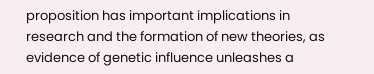proposition has important implications in research and the formation of new theories, as evidence of genetic influence unleashes a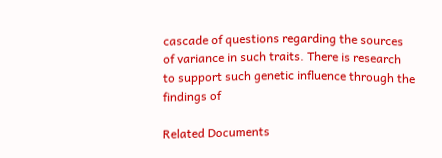cascade of questions regarding the sources of variance in such traits. There is research to support such genetic influence through the findings of

Related Documents